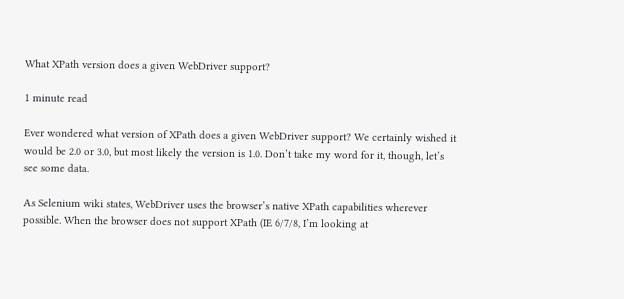What XPath version does a given WebDriver support?

1 minute read

Ever wondered what version of XPath does a given WebDriver support? We certainly wished it would be 2.0 or 3.0, but most likely the version is 1.0. Don’t take my word for it, though, let’s see some data.

As Selenium wiki states, WebDriver uses the browser’s native XPath capabilities wherever possible. When the browser does not support XPath (IE 6/7/8, I’m looking at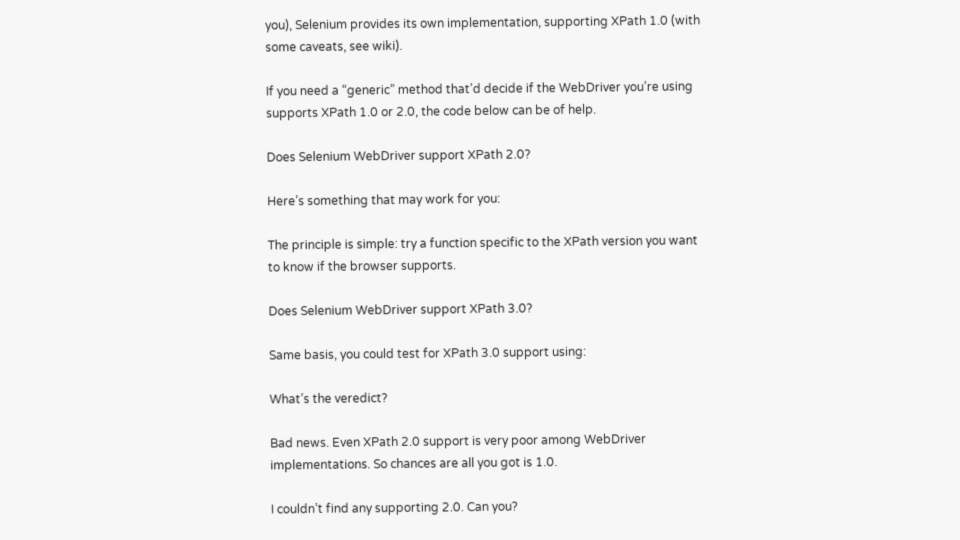you), Selenium provides its own implementation, supporting XPath 1.0 (with some caveats, see wiki).

If you need a “generic” method that’d decide if the WebDriver you’re using supports XPath 1.0 or 2.0, the code below can be of help.

Does Selenium WebDriver support XPath 2.0?

Here’s something that may work for you:

The principle is simple: try a function specific to the XPath version you want to know if the browser supports.

Does Selenium WebDriver support XPath 3.0?

Same basis, you could test for XPath 3.0 support using:

What’s the veredict?

Bad news. Even XPath 2.0 support is very poor among WebDriver implementations. So chances are all you got is 1.0.

I couldn’t find any supporting 2.0. Can you?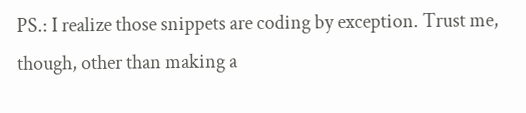PS.: I realize those snippets are coding by exception. Trust me, though, other than making a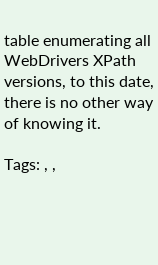table enumerating all WebDrivers XPath versions, to this date, there is no other way of knowing it.

Tags: , ,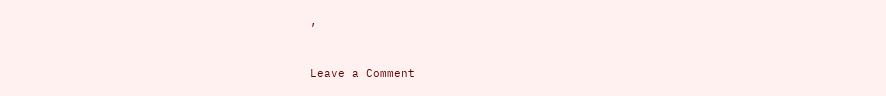,



Leave a Comment